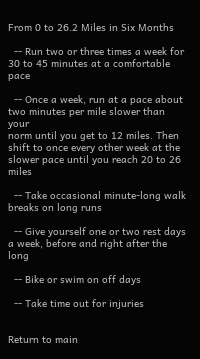From 0 to 26.2 Miles in Six Months

  -- Run two or three times a week for 30 to 45 minutes at a comfortable pace

  -- Once a week, run at a pace about two minutes per mile slower than your
norm until you get to 12 miles. Then shift to once every other week at the
slower pace until you reach 20 to 26 miles

  -- Take occasional minute-long walk breaks on long runs

  -- Give yourself one or two rest days a week, before and right after the long

  -- Bike or swim on off days

  -- Take time out for injuries


Return to main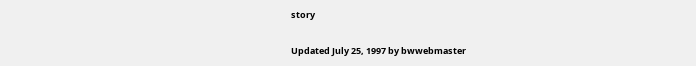story

Updated July 25, 1997 by bwwebmaster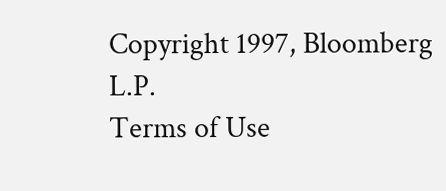Copyright 1997, Bloomberg L.P.
Terms of Use